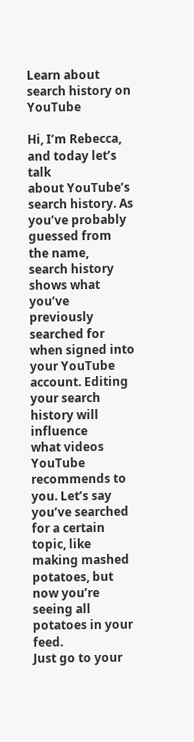Learn about search history on YouTube

Hi, I’m Rebecca, and today let’s talk
about YouTube’s search history. As you’ve probably guessed from the name,
search history shows what you’ve previously searched for when signed into your YouTube
account. Editing your search history will influence
what videos YouTube recommends to you. Let’s say you’ve searched for a certain
topic, like making mashed potatoes, but now you’re seeing all potatoes in your feed.
Just go to your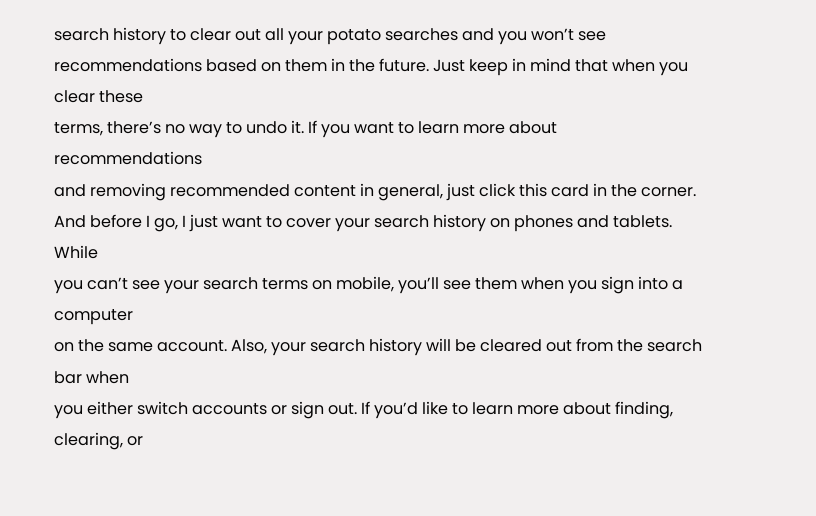search history to clear out all your potato searches and you won’t see
recommendations based on them in the future. Just keep in mind that when you clear these
terms, there’s no way to undo it. If you want to learn more about recommendations
and removing recommended content in general, just click this card in the corner.
And before I go, I just want to cover your search history on phones and tablets. While
you can’t see your search terms on mobile, you’ll see them when you sign into a computer
on the same account. Also, your search history will be cleared out from the search bar when
you either switch accounts or sign out. If you’d like to learn more about finding,
clearing, or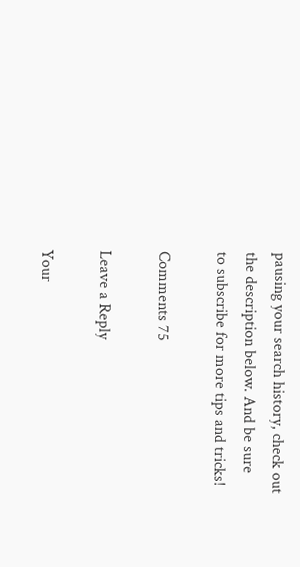pausing your search history, check out the description below. And be sure
to subscribe for more tips and tricks!

Comments 75

Leave a Reply

Your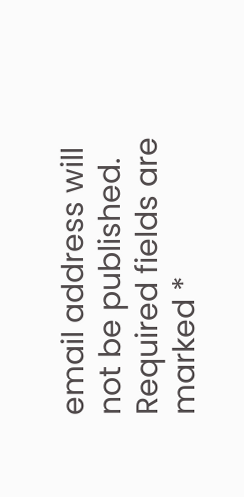email address will not be published. Required fields are marked *